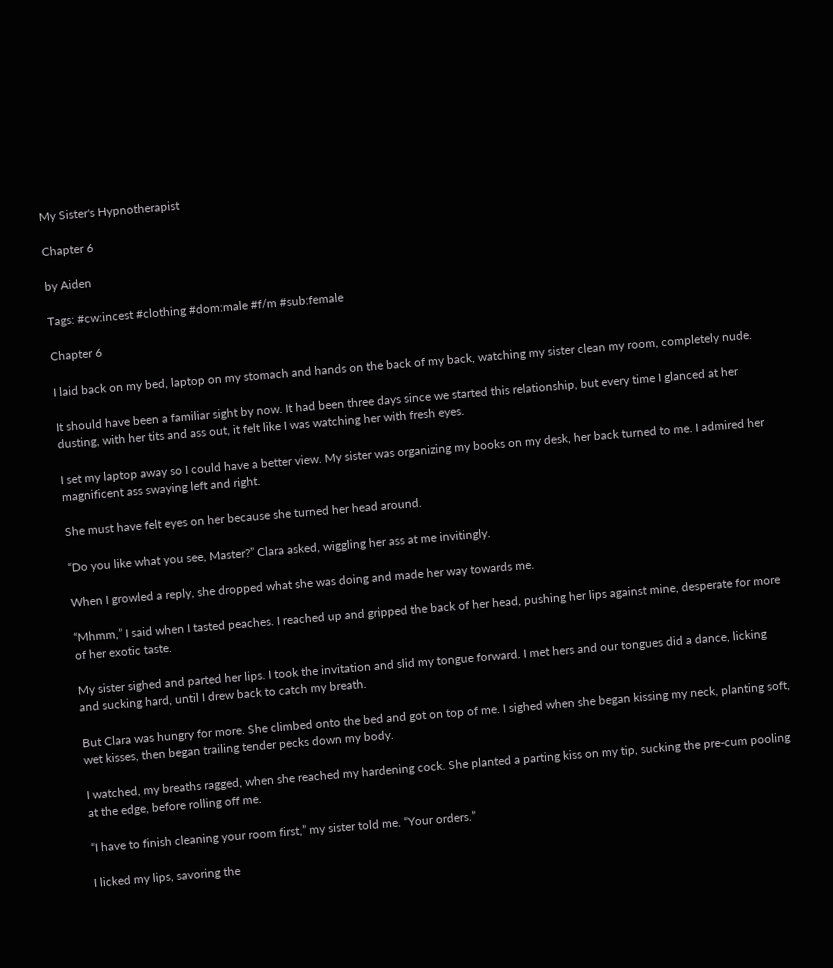My Sister's Hypnotherapist

Chapter 6

by Aiden

Tags: #cw:incest #clothing #dom:male #f/m #sub:female

Chapter 6

I laid back on my bed, laptop on my stomach and hands on the back of my back, watching my sister clean my room, completely nude.

It should have been a familiar sight by now. It had been three days since we started this relationship, but every time I glanced at her dusting, with her tits and ass out, it felt like I was watching her with fresh eyes.

I set my laptop away so I could have a better view. My sister was organizing my books on my desk, her back turned to me. I admired her magnificent ass swaying left and right.

She must have felt eyes on her because she turned her head around.

“Do you like what you see, Master?” Clara asked, wiggling her ass at me invitingly.

When I growled a reply, she dropped what she was doing and made her way towards me.

“Mhmm,” I said when I tasted peaches. I reached up and gripped the back of her head, pushing her lips against mine, desperate for more of her exotic taste.

My sister sighed and parted her lips. I took the invitation and slid my tongue forward. I met hers and our tongues did a dance, licking and sucking hard, until I drew back to catch my breath.

But Clara was hungry for more. She climbed onto the bed and got on top of me. I sighed when she began kissing my neck, planting soft, wet kisses, then began trailing tender pecks down my body.

I watched, my breaths ragged, when she reached my hardening cock. She planted a parting kiss on my tip, sucking the pre-cum pooling at the edge, before rolling off me.

“I have to finish cleaning your room first,” my sister told me. “Your orders.”

I licked my lips, savoring the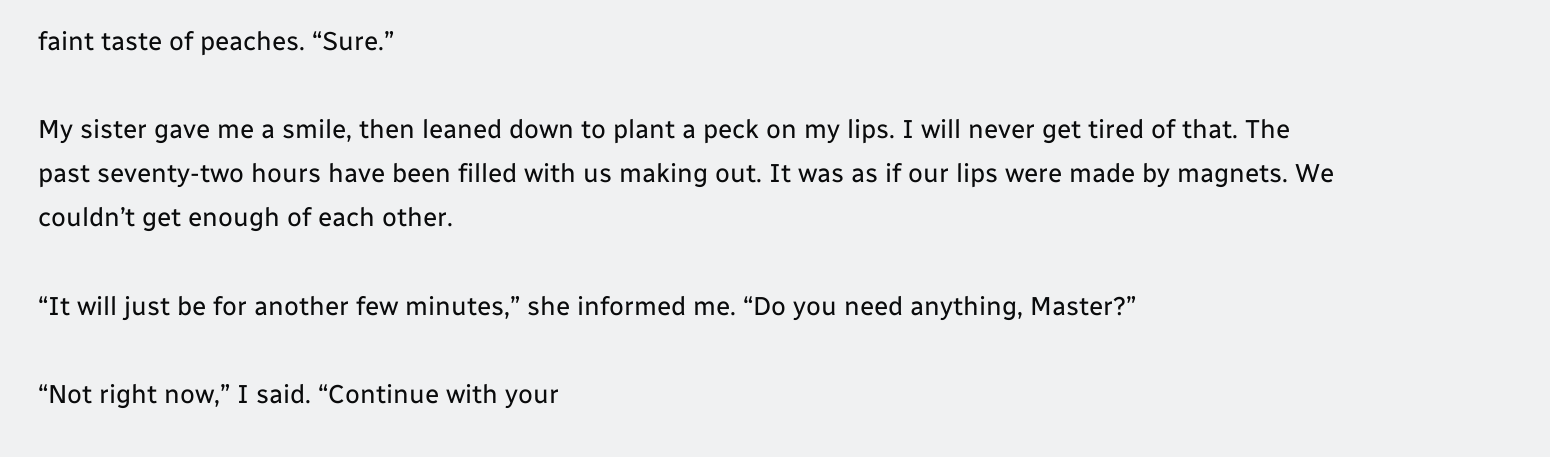faint taste of peaches. “Sure.”

My sister gave me a smile, then leaned down to plant a peck on my lips. I will never get tired of that. The past seventy-two hours have been filled with us making out. It was as if our lips were made by magnets. We couldn’t get enough of each other.

“It will just be for another few minutes,” she informed me. “Do you need anything, Master?”

“Not right now,” I said. “Continue with your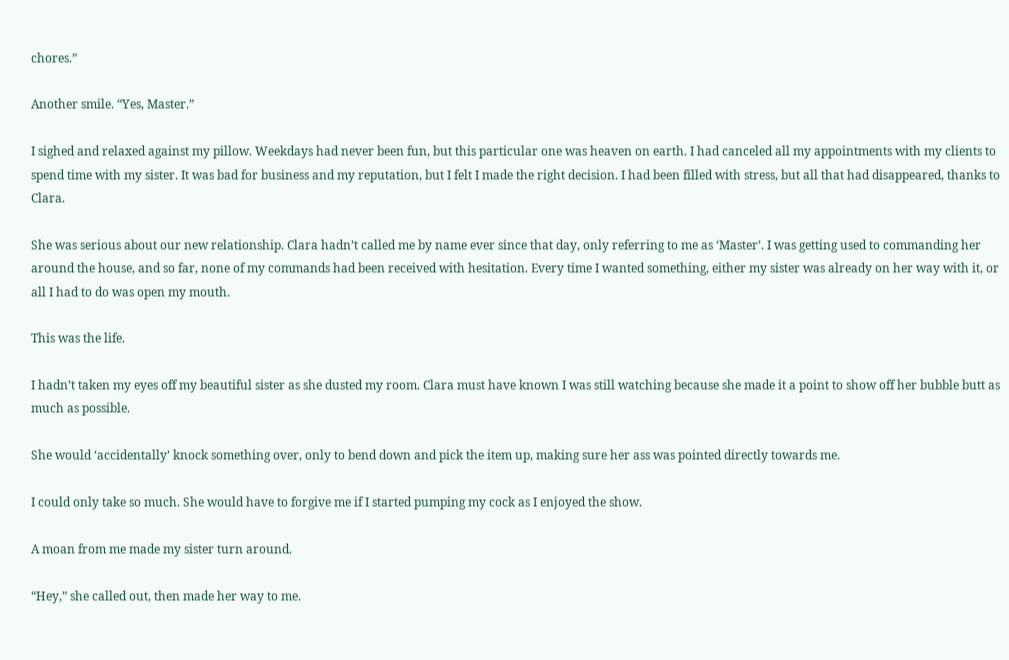chores.”

Another smile. “Yes, Master.”

I sighed and relaxed against my pillow. Weekdays had never been fun, but this particular one was heaven on earth. I had canceled all my appointments with my clients to spend time with my sister. It was bad for business and my reputation, but I felt I made the right decision. I had been filled with stress, but all that had disappeared, thanks to Clara.

She was serious about our new relationship. Clara hadn’t called me by name ever since that day, only referring to me as ‘Master’. I was getting used to commanding her around the house, and so far, none of my commands had been received with hesitation. Every time I wanted something, either my sister was already on her way with it, or all I had to do was open my mouth.

This was the life.

I hadn’t taken my eyes off my beautiful sister as she dusted my room. Clara must have known I was still watching because she made it a point to show off her bubble butt as much as possible.

She would ‘accidentally’ knock something over, only to bend down and pick the item up, making sure her ass was pointed directly towards me.

I could only take so much. She would have to forgive me if I started pumping my cock as I enjoyed the show.

A moan from me made my sister turn around.

“Hey,” she called out, then made her way to me.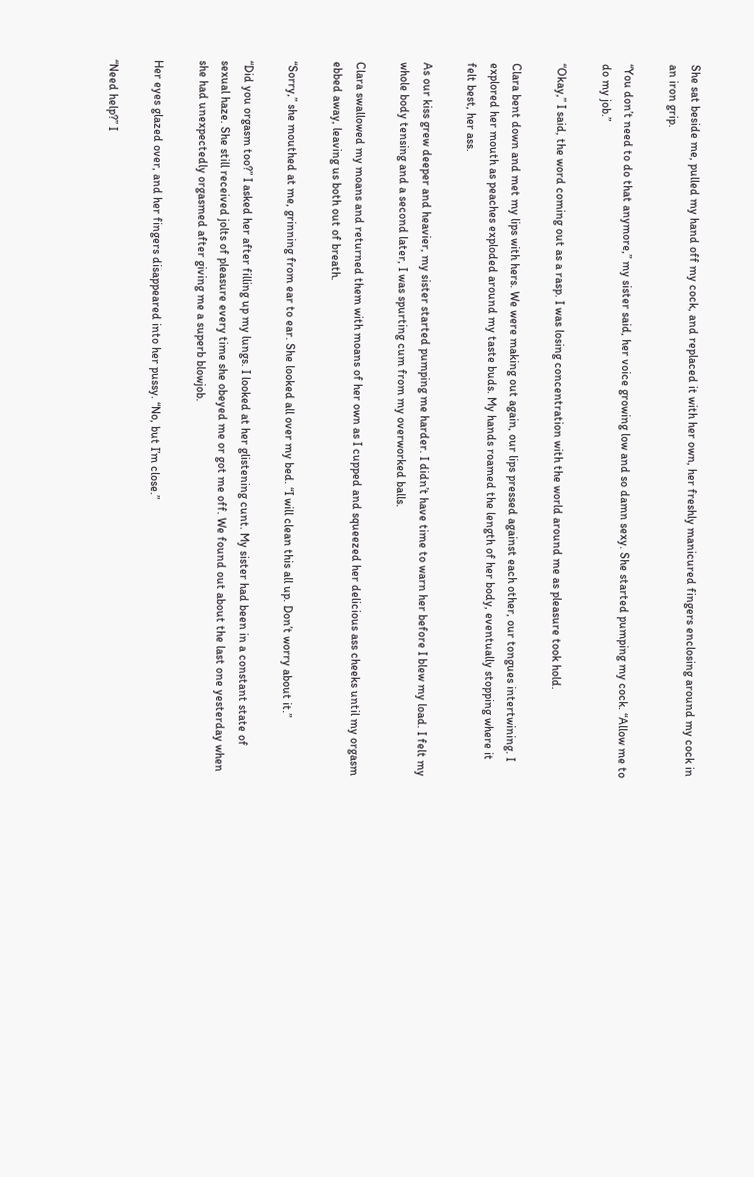She sat beside me, pulled my hand off my cock, and replaced it with her own, her freshly manicured fingers enclosing around my cock in an iron grip.

“You don’t need to do that anymore,” my sister said, her voice growing low and so damn sexy. She started pumping my cock. “Allow me to do my job.”

“Okay,” I said, the word coming out as a rasp. I was losing concentration with the world around me as pleasure took hold.

Clara bent down and met my lips with hers. We were making out again, our lips pressed against each other, our tongues intertwining. I explored her mouth as peaches exploded around my taste buds. My hands roamed the length of her body, eventually stopping where it felt best, her ass.

As our kiss grew deeper and heavier, my sister started pumping me harder. I didn’t have time to warn her before I blew my load. I felt my whole body tensing and a second later, I was spurting cum from my overworked balls.

Clara swallowed my moans and returned them with moans of her own as I cupped and squeezed her delicious ass cheeks until my orgasm ebbed away, leaving us both out of breath.

“Sorry,” she mouthed at me, grinning from ear to ear. She looked all over my bed. “I will clean this all up. Don’t worry about it.”

“Did you orgasm too?” I asked her after filling up my lungs. I looked at her glistening cunt. My sister had been in a constant state of sexual haze. She still received jolts of pleasure every time she obeyed me or got me off. We found out about the last one yesterday when she had unexpectedly orgasmed after giving me a superb blowjob.

Her eyes glazed over, and her fingers disappeared into her pussy. “No, but I’m close.”

“Need help?” I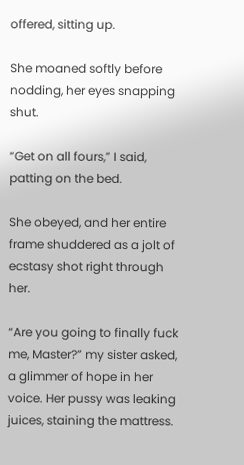offered, sitting up.

She moaned softly before nodding, her eyes snapping shut.

“Get on all fours,” I said, patting on the bed.

She obeyed, and her entire frame shuddered as a jolt of ecstasy shot right through her.

“Are you going to finally fuck me, Master?” my sister asked, a glimmer of hope in her voice. Her pussy was leaking juices, staining the mattress.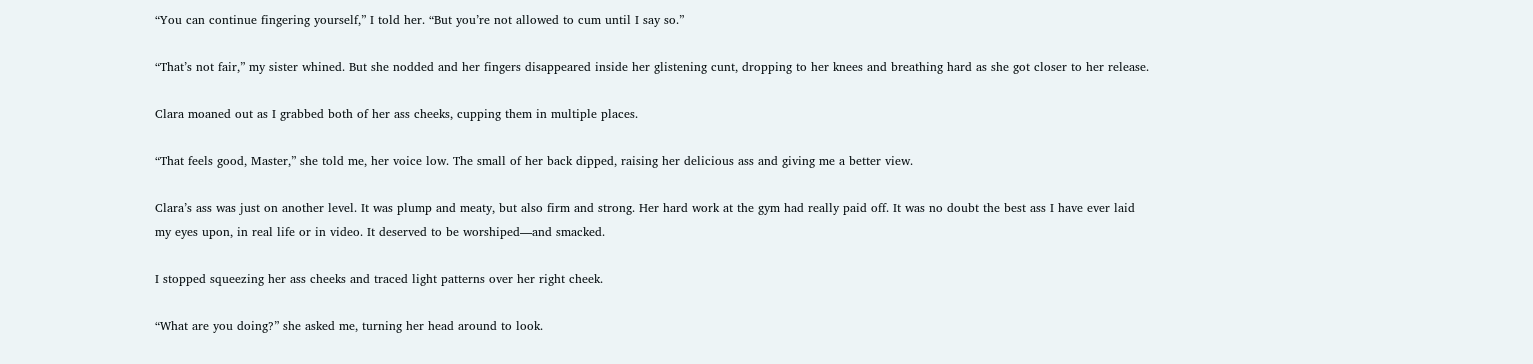“You can continue fingering yourself,” I told her. “But you’re not allowed to cum until I say so.”

“That’s not fair,” my sister whined. But she nodded and her fingers disappeared inside her glistening cunt, dropping to her knees and breathing hard as she got closer to her release.

Clara moaned out as I grabbed both of her ass cheeks, cupping them in multiple places.

“That feels good, Master,” she told me, her voice low. The small of her back dipped, raising her delicious ass and giving me a better view.

Clara’s ass was just on another level. It was plump and meaty, but also firm and strong. Her hard work at the gym had really paid off. It was no doubt the best ass I have ever laid my eyes upon, in real life or in video. It deserved to be worshiped—and smacked.

I stopped squeezing her ass cheeks and traced light patterns over her right cheek.

“What are you doing?” she asked me, turning her head around to look.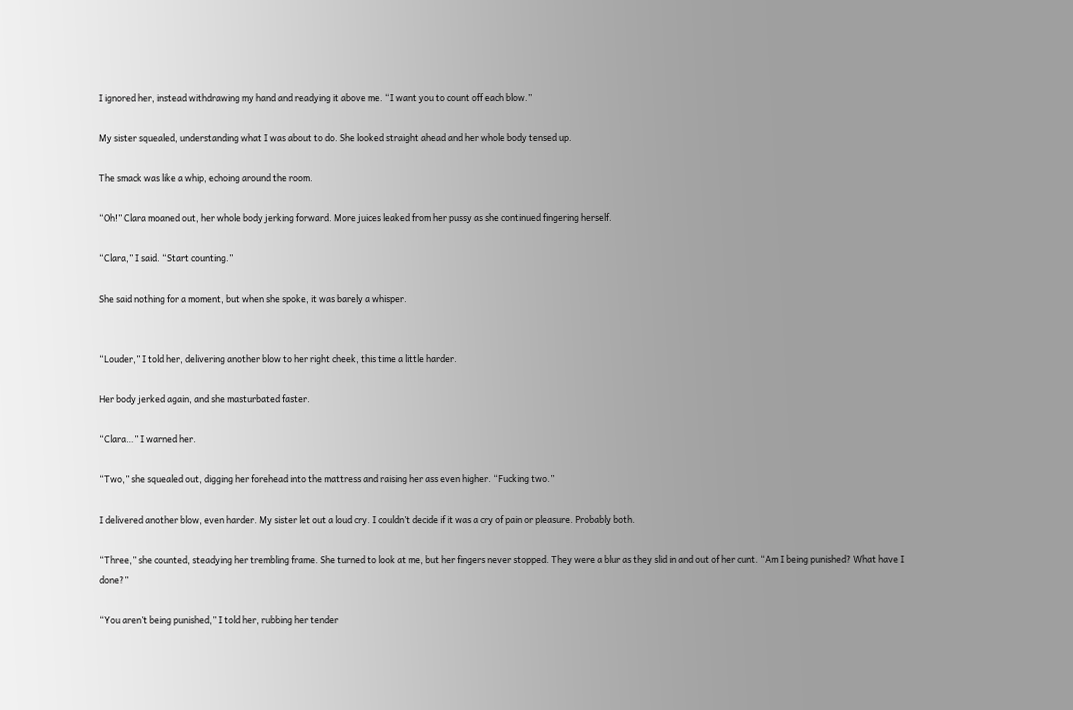I ignored her, instead withdrawing my hand and readying it above me. “I want you to count off each blow.”

My sister squealed, understanding what I was about to do. She looked straight ahead and her whole body tensed up.

The smack was like a whip, echoing around the room.

“Oh!” Clara moaned out, her whole body jerking forward. More juices leaked from her pussy as she continued fingering herself.

“Clara,” I said. “Start counting.”

She said nothing for a moment, but when she spoke, it was barely a whisper.


“Louder,” I told her, delivering another blow to her right cheek, this time a little harder.

Her body jerked again, and she masturbated faster.

“Clara…” I warned her.

“Two,” she squealed out, digging her forehead into the mattress and raising her ass even higher. “Fucking two.”

I delivered another blow, even harder. My sister let out a loud cry. I couldn’t decide if it was a cry of pain or pleasure. Probably both.

“Three,” she counted, steadying her trembling frame. She turned to look at me, but her fingers never stopped. They were a blur as they slid in and out of her cunt. “Am I being punished? What have I done?”

“You aren’t being punished,” I told her, rubbing her tender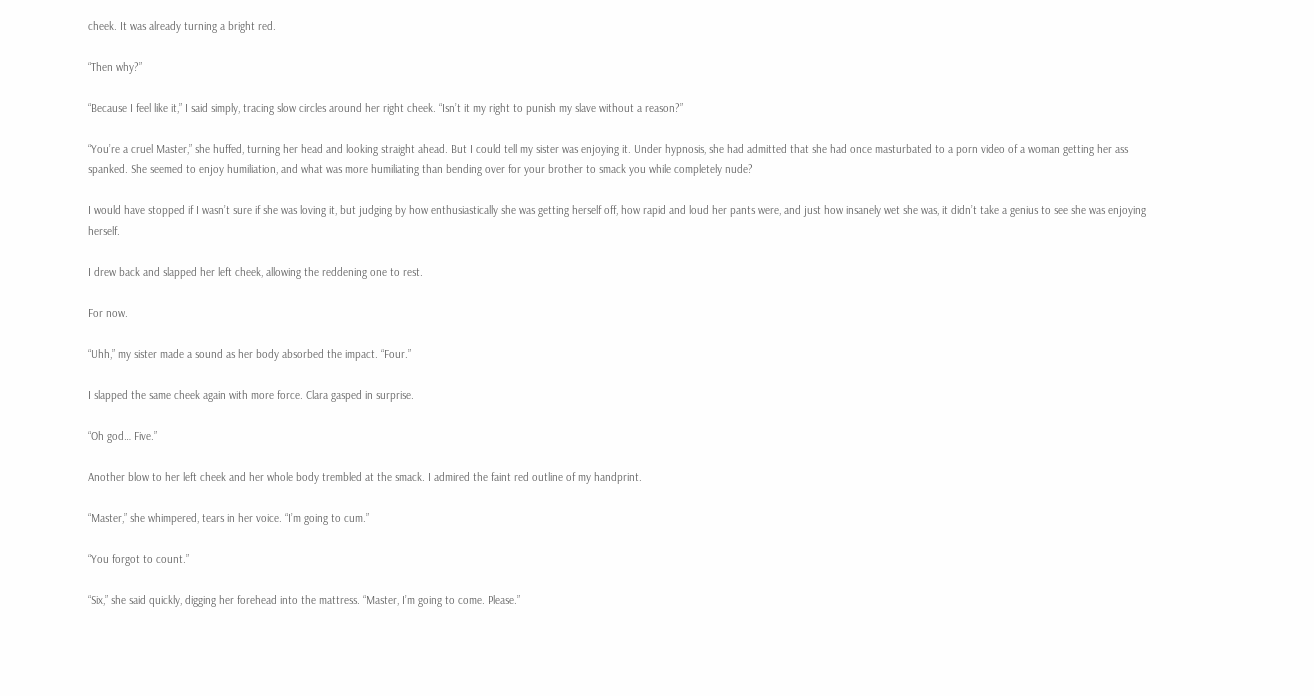cheek. It was already turning a bright red.

“Then why?”

“Because I feel like it,” I said simply, tracing slow circles around her right cheek. “Isn’t it my right to punish my slave without a reason?”

“You’re a cruel Master,” she huffed, turning her head and looking straight ahead. But I could tell my sister was enjoying it. Under hypnosis, she had admitted that she had once masturbated to a porn video of a woman getting her ass spanked. She seemed to enjoy humiliation, and what was more humiliating than bending over for your brother to smack you while completely nude?

I would have stopped if I wasn’t sure if she was loving it, but judging by how enthusiastically she was getting herself off, how rapid and loud her pants were, and just how insanely wet she was, it didn’t take a genius to see she was enjoying herself.

I drew back and slapped her left cheek, allowing the reddening one to rest.

For now.

“Uhh,” my sister made a sound as her body absorbed the impact. “Four.”

I slapped the same cheek again with more force. Clara gasped in surprise.

“Oh god… Five.”

Another blow to her left cheek and her whole body trembled at the smack. I admired the faint red outline of my handprint.

“Master,” she whimpered, tears in her voice. “I’m going to cum.”

“You forgot to count.”

“Six,” she said quickly, digging her forehead into the mattress. “Master, I’m going to come. Please.”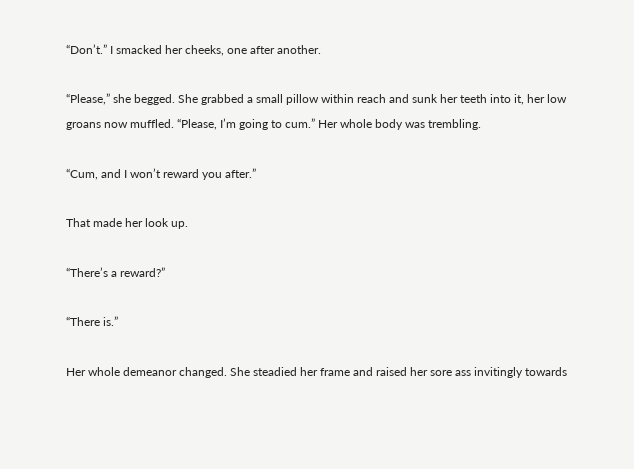“Don’t.” I smacked her cheeks, one after another.

“Please,” she begged. She grabbed a small pillow within reach and sunk her teeth into it, her low groans now muffled. “Please, I’m going to cum.” Her whole body was trembling.

“Cum, and I won’t reward you after.”

That made her look up.

“There’s a reward?”

“There is.”

Her whole demeanor changed. She steadied her frame and raised her sore ass invitingly towards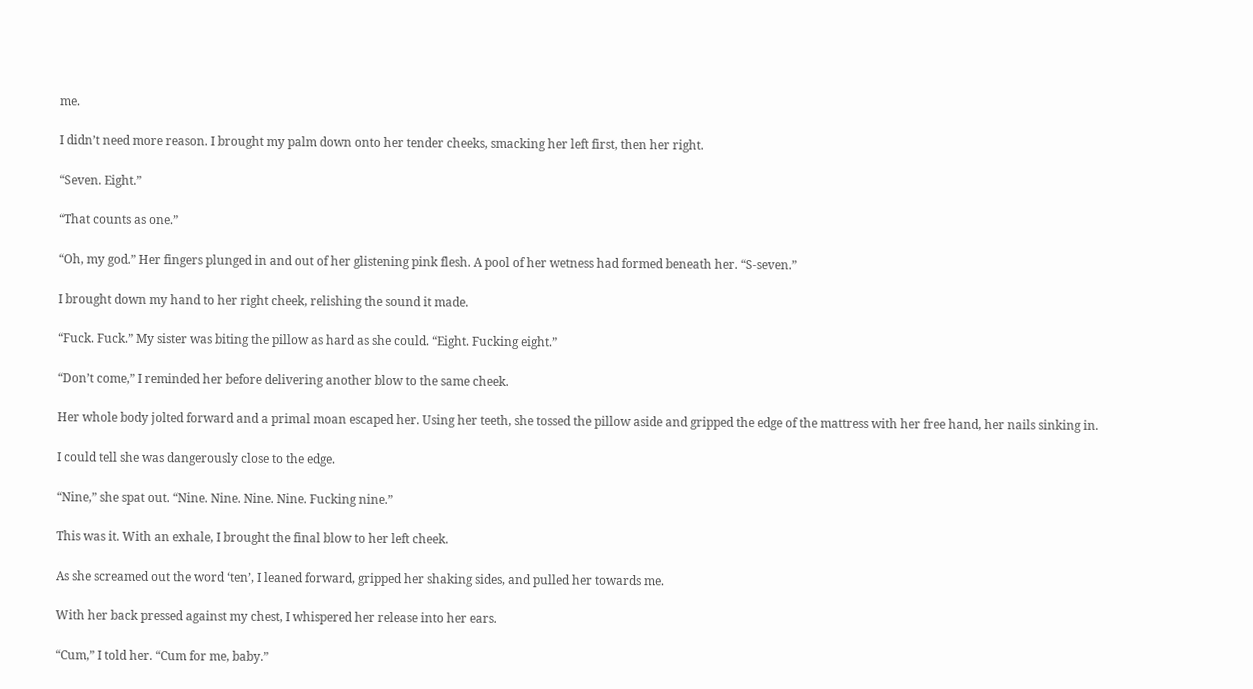me.

I didn’t need more reason. I brought my palm down onto her tender cheeks, smacking her left first, then her right.

“Seven. Eight.”

“That counts as one.”

“Oh, my god.” Her fingers plunged in and out of her glistening pink flesh. A pool of her wetness had formed beneath her. “S-seven.”

I brought down my hand to her right cheek, relishing the sound it made.

“Fuck. Fuck.” My sister was biting the pillow as hard as she could. “Eight. Fucking eight.”

“Don’t come,” I reminded her before delivering another blow to the same cheek.

Her whole body jolted forward and a primal moan escaped her. Using her teeth, she tossed the pillow aside and gripped the edge of the mattress with her free hand, her nails sinking in.

I could tell she was dangerously close to the edge.

“Nine,” she spat out. “Nine. Nine. Nine. Nine. Fucking nine.”

This was it. With an exhale, I brought the final blow to her left cheek.

As she screamed out the word ‘ten’, I leaned forward, gripped her shaking sides, and pulled her towards me.

With her back pressed against my chest, I whispered her release into her ears.

“Cum,” I told her. “Cum for me, baby.”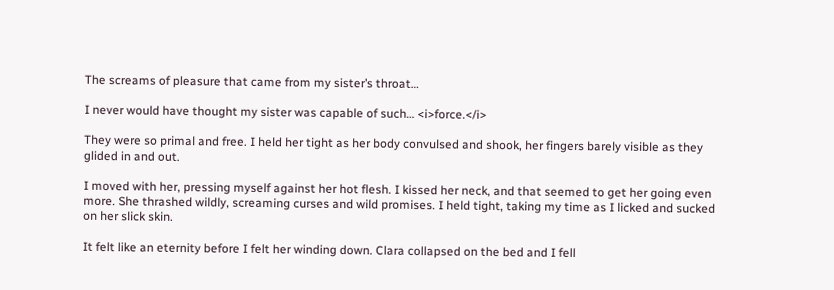The screams of pleasure that came from my sister’s throat…

I never would have thought my sister was capable of such… <i>force.</i>

They were so primal and free. I held her tight as her body convulsed and shook, her fingers barely visible as they glided in and out.

I moved with her, pressing myself against her hot flesh. I kissed her neck, and that seemed to get her going even more. She thrashed wildly, screaming curses and wild promises. I held tight, taking my time as I licked and sucked on her slick skin.

It felt like an eternity before I felt her winding down. Clara collapsed on the bed and I fell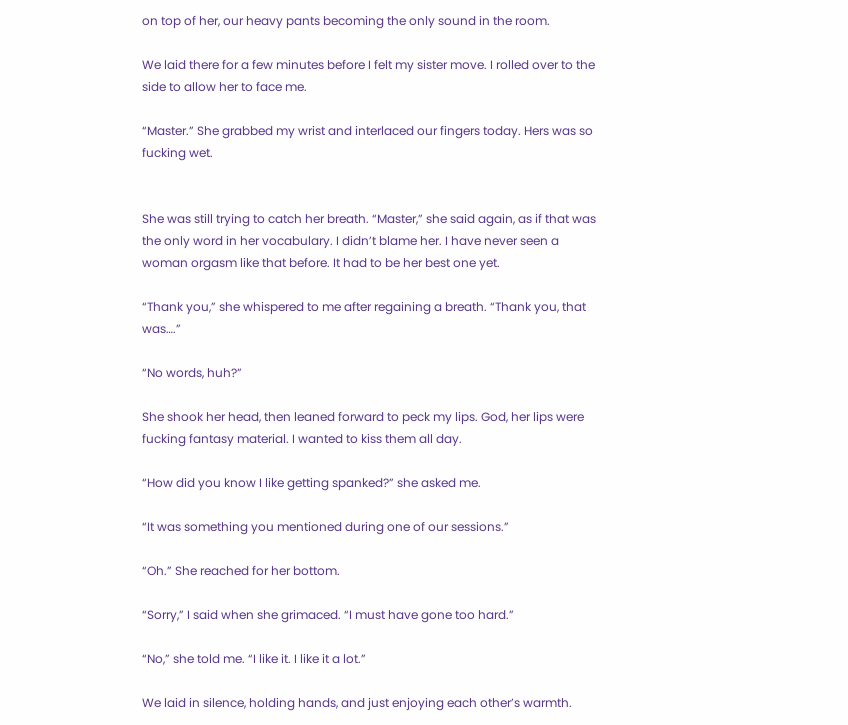on top of her, our heavy pants becoming the only sound in the room.

We laid there for a few minutes before I felt my sister move. I rolled over to the side to allow her to face me.

“Master.” She grabbed my wrist and interlaced our fingers today. Hers was so fucking wet.


She was still trying to catch her breath. “Master,” she said again, as if that was the only word in her vocabulary. I didn’t blame her. I have never seen a woman orgasm like that before. It had to be her best one yet.

“Thank you,” she whispered to me after regaining a breath. “Thank you, that was….”

“No words, huh?”

She shook her head, then leaned forward to peck my lips. God, her lips were fucking fantasy material. I wanted to kiss them all day.

“How did you know I like getting spanked?” she asked me.

“It was something you mentioned during one of our sessions.”

“Oh.” She reached for her bottom.

“Sorry,” I said when she grimaced. “I must have gone too hard.”

“No,” she told me. “I like it. I like it a lot.”

We laid in silence, holding hands, and just enjoying each other’s warmth.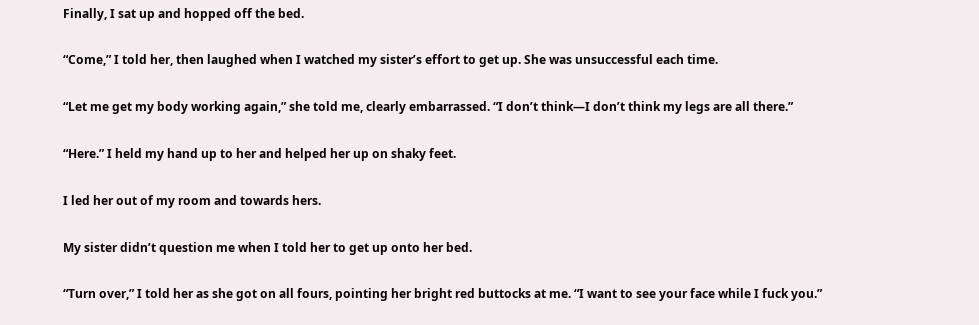Finally, I sat up and hopped off the bed.

“Come,” I told her, then laughed when I watched my sister’s effort to get up. She was unsuccessful each time.

“Let me get my body working again,” she told me, clearly embarrassed. “I don’t think—I don’t think my legs are all there.”

“Here.” I held my hand up to her and helped her up on shaky feet.

I led her out of my room and towards hers.

My sister didn’t question me when I told her to get up onto her bed.

“Turn over,” I told her as she got on all fours, pointing her bright red buttocks at me. “I want to see your face while I fuck you.”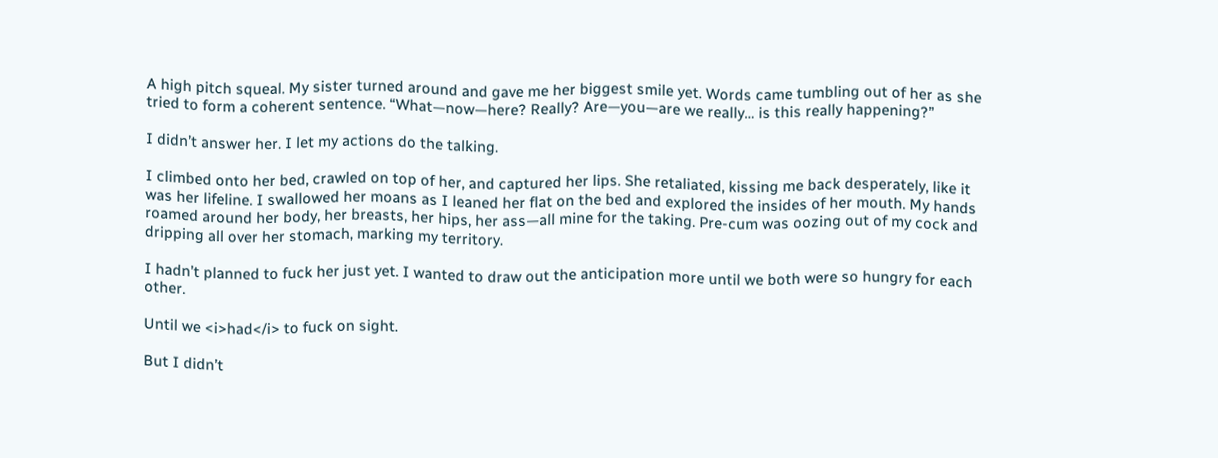A high pitch squeal. My sister turned around and gave me her biggest smile yet. Words came tumbling out of her as she tried to form a coherent sentence. “What—now—here? Really? Are—you—are we really… is this really happening?”

I didn’t answer her. I let my actions do the talking.

I climbed onto her bed, crawled on top of her, and captured her lips. She retaliated, kissing me back desperately, like it was her lifeline. I swallowed her moans as I leaned her flat on the bed and explored the insides of her mouth. My hands roamed around her body, her breasts, her hips, her ass—all mine for the taking. Pre-cum was oozing out of my cock and dripping all over her stomach, marking my territory.

I hadn’t planned to fuck her just yet. I wanted to draw out the anticipation more until we both were so hungry for each other.

Until we <i>had</i> to fuck on sight.

But I didn’t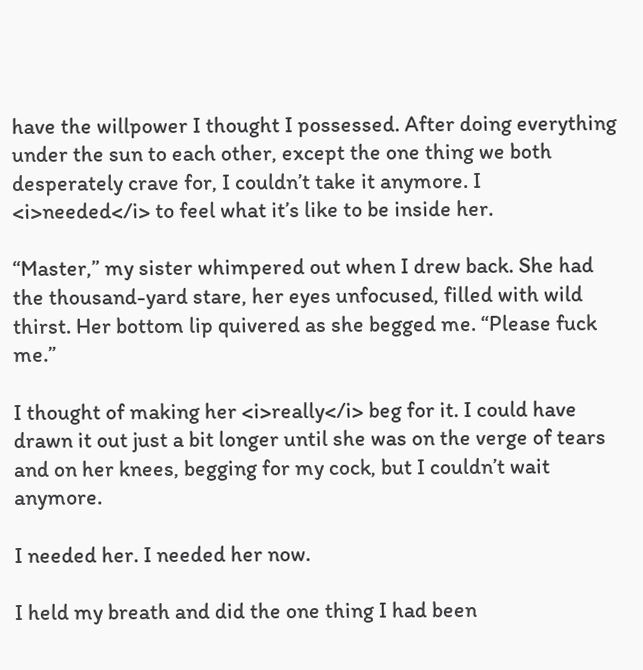have the willpower I thought I possessed. After doing everything under the sun to each other, except the one thing we both desperately crave for, I couldn’t take it anymore. I <i>needed</i> to feel what it’s like to be inside her.

“Master,” my sister whimpered out when I drew back. She had the thousand-yard stare, her eyes unfocused, filled with wild thirst. Her bottom lip quivered as she begged me. “Please fuck me.”

I thought of making her <i>really</i> beg for it. I could have drawn it out just a bit longer until she was on the verge of tears and on her knees, begging for my cock, but I couldn’t wait anymore.

I needed her. I needed her now.

I held my breath and did the one thing I had been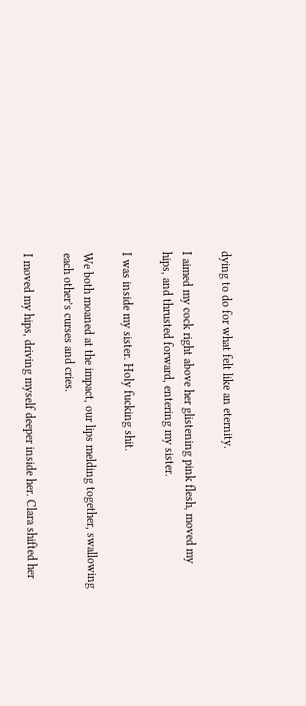dying to do for what felt like an eternity.

I aimed my cock right above her glistening pink flesh, moved my hips, and thrusted forward, entering my sister.

I was inside my sister. Holy fucking shit.

We both moaned at the impact, our lips melding together, swallowing each other’s curses and cries.

I moved my hips, driving myself deeper inside her. Clara shifted her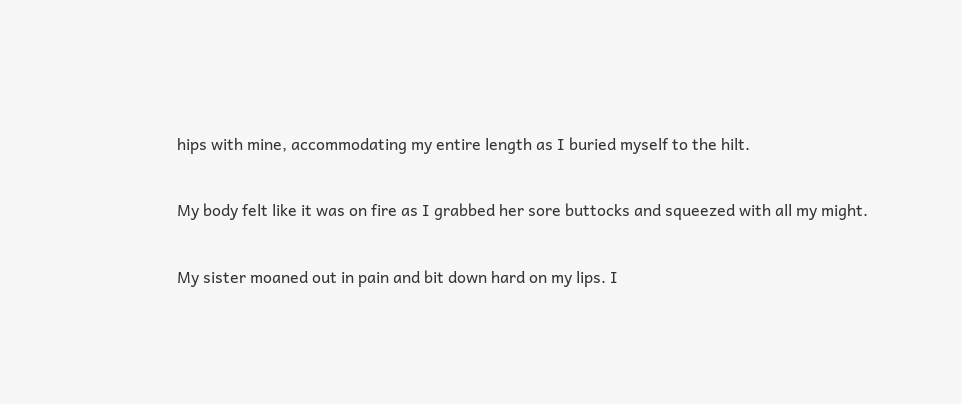hips with mine, accommodating my entire length as I buried myself to the hilt.

My body felt like it was on fire as I grabbed her sore buttocks and squeezed with all my might.

My sister moaned out in pain and bit down hard on my lips. I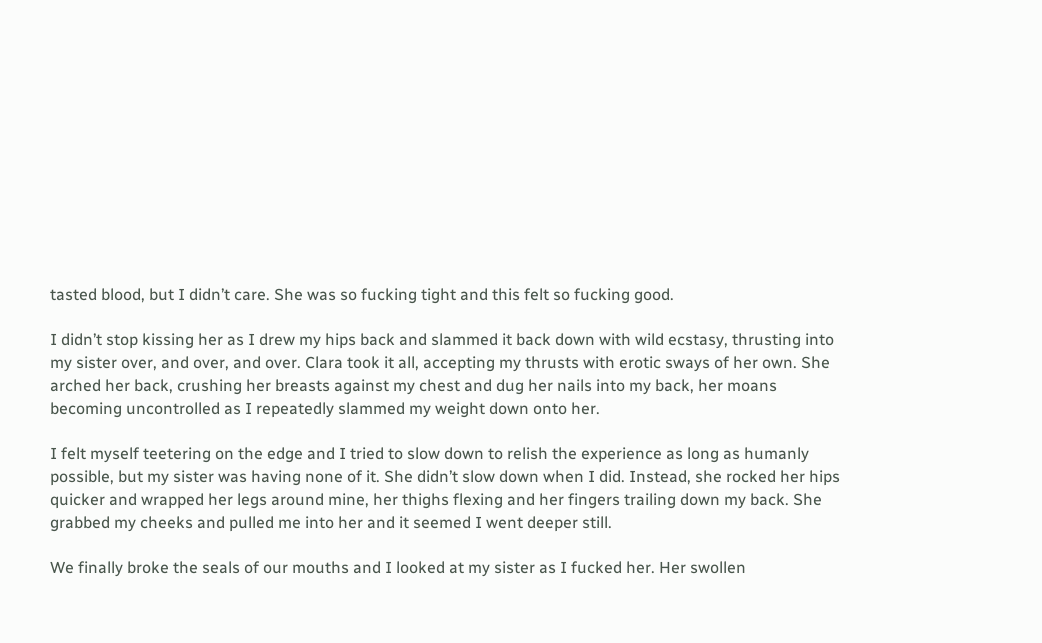tasted blood, but I didn’t care. She was so fucking tight and this felt so fucking good.

I didn’t stop kissing her as I drew my hips back and slammed it back down with wild ecstasy, thrusting into my sister over, and over, and over. Clara took it all, accepting my thrusts with erotic sways of her own. She arched her back, crushing her breasts against my chest and dug her nails into my back, her moans becoming uncontrolled as I repeatedly slammed my weight down onto her.

I felt myself teetering on the edge and I tried to slow down to relish the experience as long as humanly possible, but my sister was having none of it. She didn’t slow down when I did. Instead, she rocked her hips quicker and wrapped her legs around mine, her thighs flexing and her fingers trailing down my back. She grabbed my cheeks and pulled me into her and it seemed I went deeper still.

We finally broke the seals of our mouths and I looked at my sister as I fucked her. Her swollen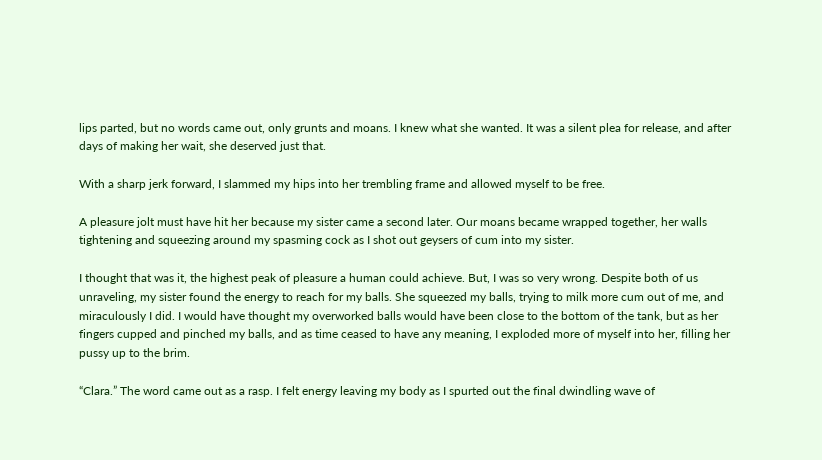lips parted, but no words came out, only grunts and moans. I knew what she wanted. It was a silent plea for release, and after days of making her wait, she deserved just that.

With a sharp jerk forward, I slammed my hips into her trembling frame and allowed myself to be free.

A pleasure jolt must have hit her because my sister came a second later. Our moans became wrapped together, her walls tightening and squeezing around my spasming cock as I shot out geysers of cum into my sister.

I thought that was it, the highest peak of pleasure a human could achieve. But, I was so very wrong. Despite both of us unraveling, my sister found the energy to reach for my balls. She squeezed my balls, trying to milk more cum out of me, and miraculously I did. I would have thought my overworked balls would have been close to the bottom of the tank, but as her fingers cupped and pinched my balls, and as time ceased to have any meaning, I exploded more of myself into her, filling her pussy up to the brim.

“Clara.” The word came out as a rasp. I felt energy leaving my body as I spurted out the final dwindling wave of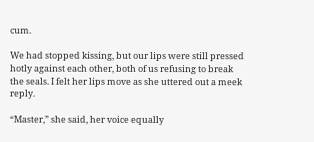cum.

We had stopped kissing, but our lips were still pressed hotly against each other, both of us refusing to break the seals. I felt her lips move as she uttered out a meek reply.

“Master,” she said, her voice equally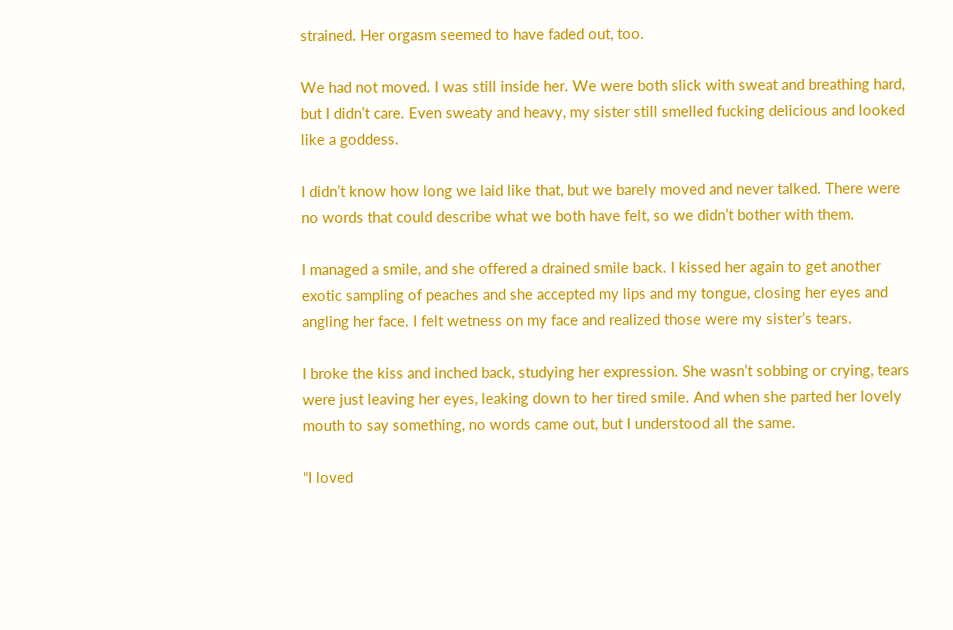strained. Her orgasm seemed to have faded out, too.

We had not moved. I was still inside her. We were both slick with sweat and breathing hard, but I didn’t care. Even sweaty and heavy, my sister still smelled fucking delicious and looked like a goddess.

I didn’t know how long we laid like that, but we barely moved and never talked. There were no words that could describe what we both have felt, so we didn’t bother with them.

I managed a smile, and she offered a drained smile back. I kissed her again to get another exotic sampling of peaches and she accepted my lips and my tongue, closing her eyes and angling her face. I felt wetness on my face and realized those were my sister’s tears.

I broke the kiss and inched back, studying her expression. She wasn’t sobbing or crying, tears were just leaving her eyes, leaking down to her tired smile. And when she parted her lovely mouth to say something, no words came out, but I understood all the same.

“I loved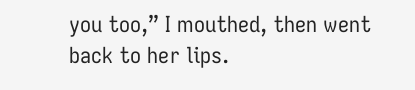you too,” I mouthed, then went back to her lips.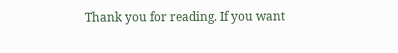Thank you for reading. If you want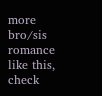more bro/sis romance like this, check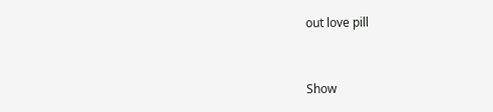out love pill


Show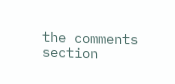the comments section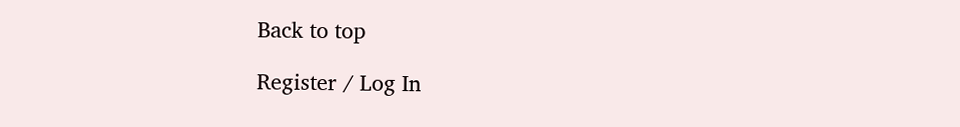Back to top

Register / Log In